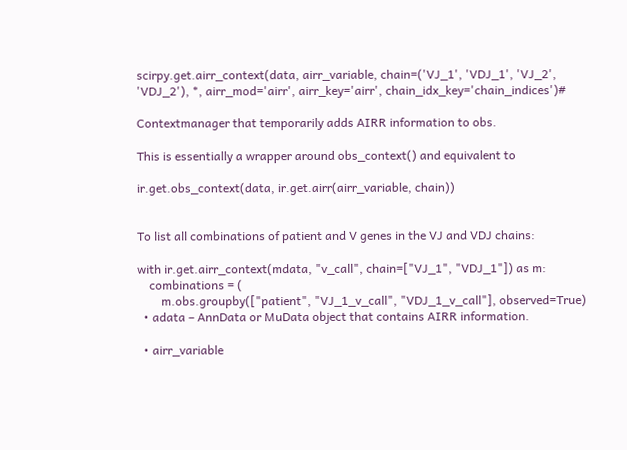scirpy.get.airr_context(data, airr_variable, chain=('VJ_1', 'VDJ_1', 'VJ_2', 'VDJ_2'), *, airr_mod='airr', airr_key='airr', chain_idx_key='chain_indices')#

Contextmanager that temporarily adds AIRR information to obs.

This is essentially a wrapper around obs_context() and equivalent to

ir.get.obs_context(data, ir.get.airr(airr_variable, chain))


To list all combinations of patient and V genes in the VJ and VDJ chains:

with ir.get.airr_context(mdata, "v_call", chain=["VJ_1", "VDJ_1"]) as m:
    combinations = (
        m.obs.groupby(["patient", "VJ_1_v_call", "VDJ_1_v_call"], observed=True)
  • adata – AnnData or MuData object that contains AIRR information.

  • airr_variable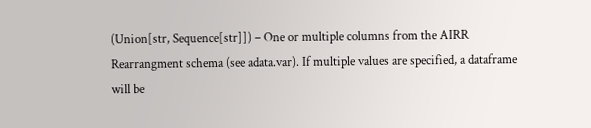(Union[str, Sequence[str]]) – One or multiple columns from the AIRR Rearrangment schema (see adata.var). If multiple values are specified, a dataframe will be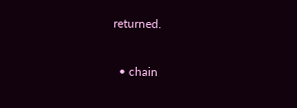returned.

  • chain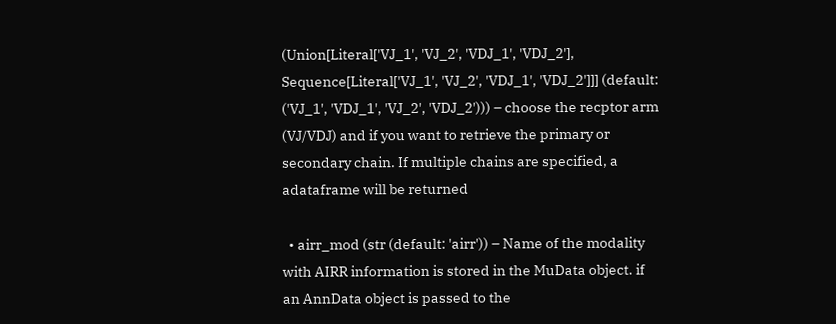(Union[Literal['VJ_1', 'VJ_2', 'VDJ_1', 'VDJ_2'], Sequence[Literal['VJ_1', 'VJ_2', 'VDJ_1', 'VDJ_2']]] (default: ('VJ_1', 'VDJ_1', 'VJ_2', 'VDJ_2'))) – choose the recptor arm (VJ/VDJ) and if you want to retrieve the primary or secondary chain. If multiple chains are specified, a adataframe will be returned

  • airr_mod (str (default: 'airr')) – Name of the modality with AIRR information is stored in the MuData object. if an AnnData object is passed to the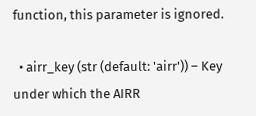function, this parameter is ignored.

  • airr_key (str (default: 'airr')) – Key under which the AIRR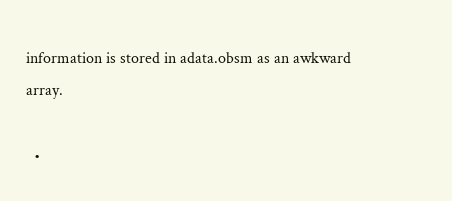information is stored in adata.obsm as an awkward array.

  •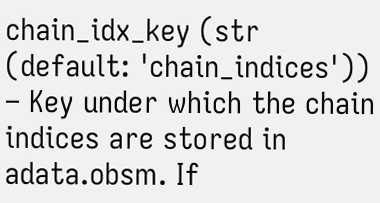chain_idx_key (str (default: 'chain_indices')) – Key under which the chain indices are stored in adata.obsm. If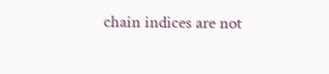chain indices are not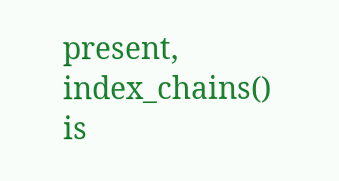present, index_chains() is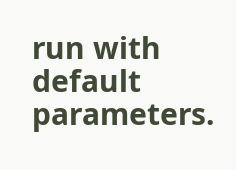run with default parameters.